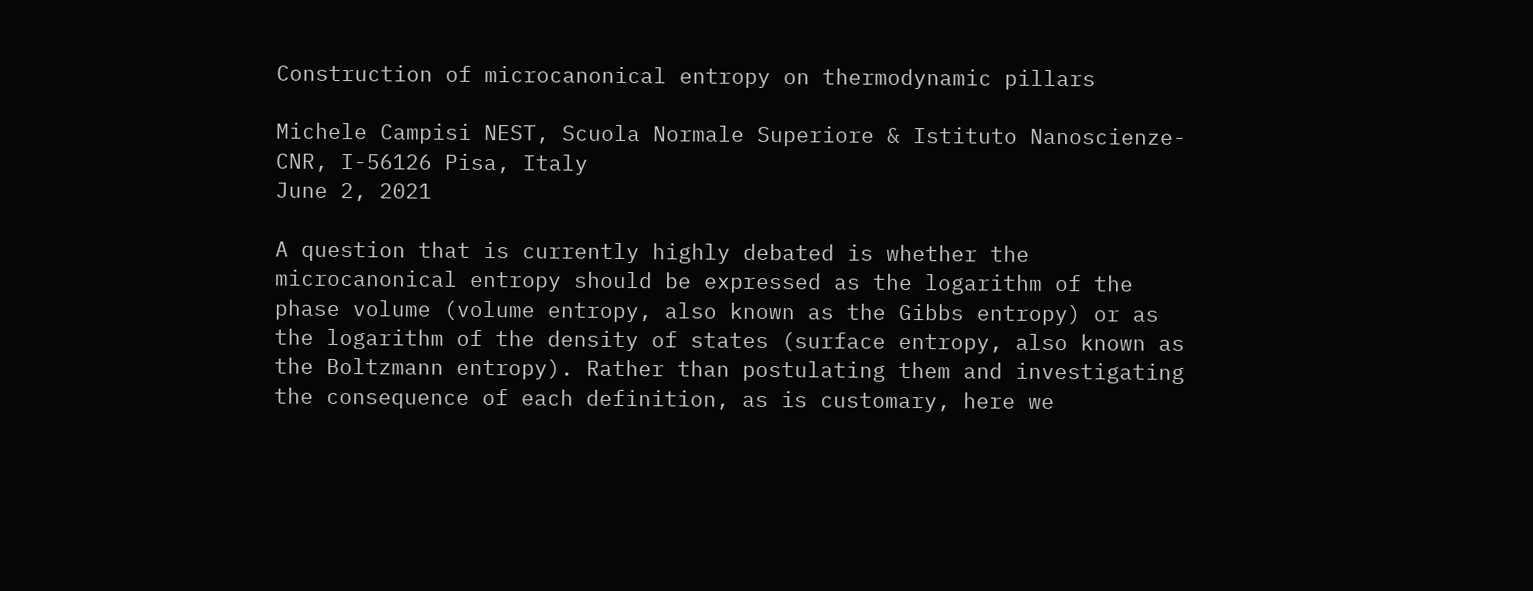Construction of microcanonical entropy on thermodynamic pillars

Michele Campisi NEST, Scuola Normale Superiore & Istituto Nanoscienze-CNR, I-56126 Pisa, Italy
June 2, 2021

A question that is currently highly debated is whether the microcanonical entropy should be expressed as the logarithm of the phase volume (volume entropy, also known as the Gibbs entropy) or as the logarithm of the density of states (surface entropy, also known as the Boltzmann entropy). Rather than postulating them and investigating the consequence of each definition, as is customary, here we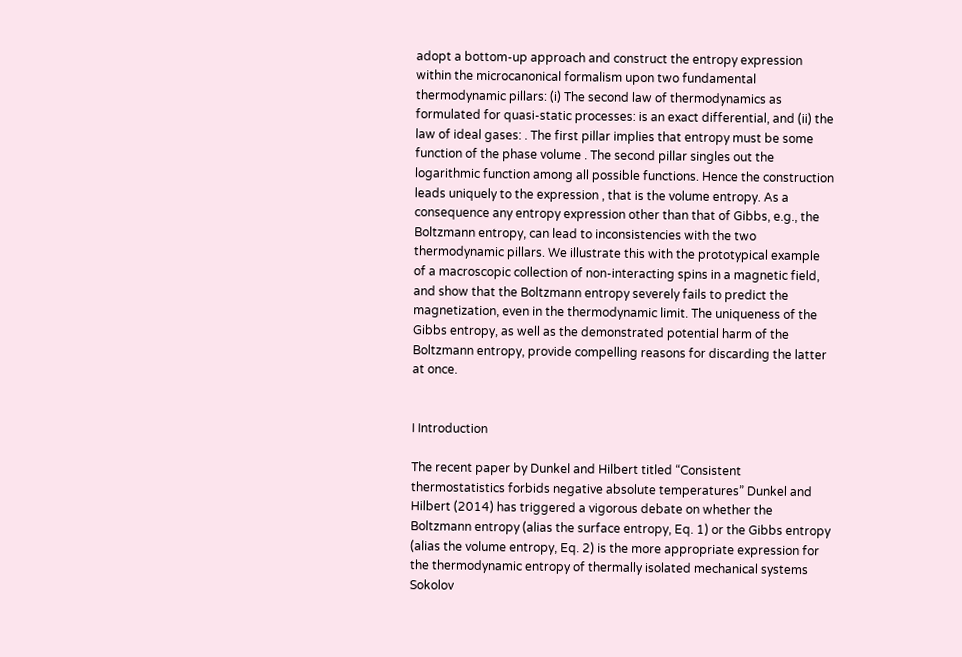adopt a bottom-up approach and construct the entropy expression within the microcanonical formalism upon two fundamental thermodynamic pillars: (i) The second law of thermodynamics as formulated for quasi-static processes: is an exact differential, and (ii) the law of ideal gases: . The first pillar implies that entropy must be some function of the phase volume . The second pillar singles out the logarithmic function among all possible functions. Hence the construction leads uniquely to the expression , that is the volume entropy. As a consequence any entropy expression other than that of Gibbs, e.g., the Boltzmann entropy, can lead to inconsistencies with the two thermodynamic pillars. We illustrate this with the prototypical example of a macroscopic collection of non-interacting spins in a magnetic field, and show that the Boltzmann entropy severely fails to predict the magnetization, even in the thermodynamic limit. The uniqueness of the Gibbs entropy, as well as the demonstrated potential harm of the Boltzmann entropy, provide compelling reasons for discarding the latter at once.


I Introduction

The recent paper by Dunkel and Hilbert titled “Consistent thermostatistics forbids negative absolute temperatures” Dunkel and Hilbert (2014) has triggered a vigorous debate on whether the Boltzmann entropy (alias the surface entropy, Eq. 1) or the Gibbs entropy (alias the volume entropy, Eq. 2) is the more appropriate expression for the thermodynamic entropy of thermally isolated mechanical systems Sokolov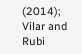(2014); Vilar and Rubi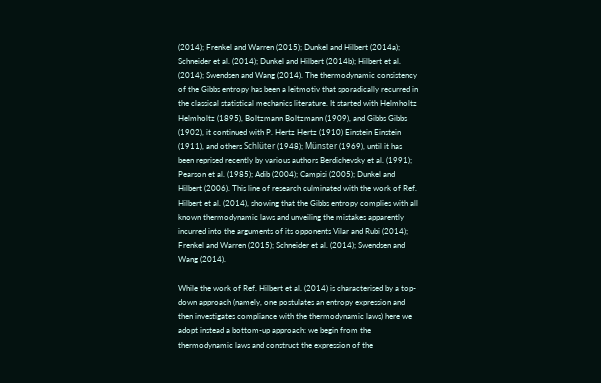(2014); Frenkel and Warren (2015); Dunkel and Hilbert (2014a); Schneider et al. (2014); Dunkel and Hilbert (2014b); Hilbert et al. (2014); Swendsen and Wang (2014). The thermodynamic consistency of the Gibbs entropy has been a leitmotiv that sporadically recurred in the classical statistical mechanics literature. It started with Helmholtz Helmholtz (1895), Boltzmann Boltzmann (1909), and Gibbs Gibbs (1902), it continued with P. Hertz Hertz (1910) Einstein Einstein (1911), and others Schlüter (1948); Münster (1969), until it has been reprised recently by various authors Berdichevsky et al. (1991); Pearson et al. (1985); Adib (2004); Campisi (2005); Dunkel and Hilbert (2006). This line of research culminated with the work of Ref. Hilbert et al. (2014), showing that the Gibbs entropy complies with all known thermodynamic laws and unveiling the mistakes apparently incurred into the arguments of its opponents Vilar and Rubi (2014); Frenkel and Warren (2015); Schneider et al. (2014); Swendsen and Wang (2014).

While the work of Ref. Hilbert et al. (2014) is characterised by a top-down approach (namely, one postulates an entropy expression and then investigates compliance with the thermodynamic laws) here we adopt instead a bottom-up approach: we begin from the thermodynamic laws and construct the expression of the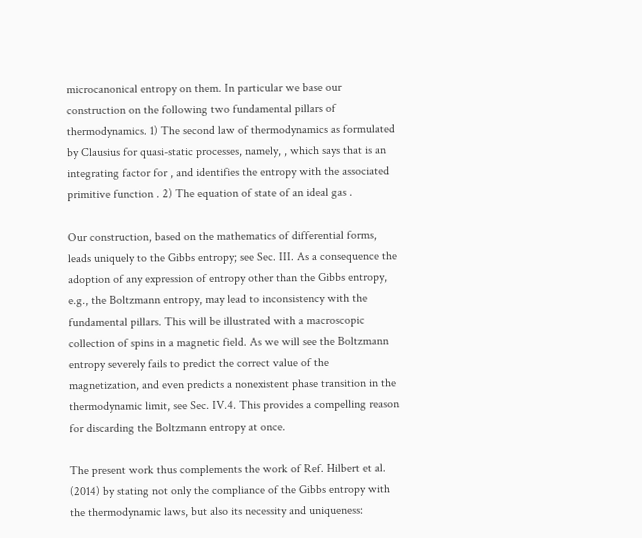microcanonical entropy on them. In particular we base our construction on the following two fundamental pillars of thermodynamics. 1) The second law of thermodynamics as formulated by Clausius for quasi-static processes, namely, , which says that is an integrating factor for , and identifies the entropy with the associated primitive function . 2) The equation of state of an ideal gas .

Our construction, based on the mathematics of differential forms, leads uniquely to the Gibbs entropy; see Sec. III. As a consequence the adoption of any expression of entropy other than the Gibbs entropy, e.g., the Boltzmann entropy, may lead to inconsistency with the fundamental pillars. This will be illustrated with a macroscopic collection of spins in a magnetic field. As we will see the Boltzmann entropy severely fails to predict the correct value of the magnetization, and even predicts a nonexistent phase transition in the thermodynamic limit, see Sec. IV.4. This provides a compelling reason for discarding the Boltzmann entropy at once.

The present work thus complements the work of Ref. Hilbert et al. (2014) by stating not only the compliance of the Gibbs entropy with the thermodynamic laws, but also its necessity and uniqueness: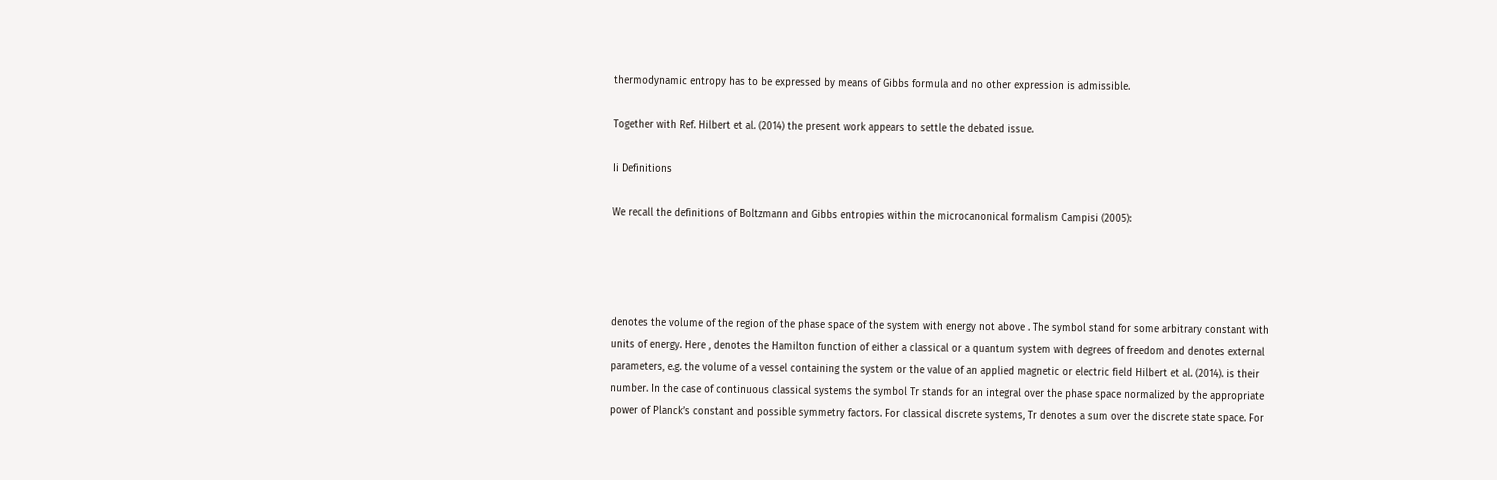thermodynamic entropy has to be expressed by means of Gibbs formula and no other expression is admissible.

Together with Ref. Hilbert et al. (2014) the present work appears to settle the debated issue.

Ii Definitions

We recall the definitions of Boltzmann and Gibbs entropies within the microcanonical formalism Campisi (2005):




denotes the volume of the region of the phase space of the system with energy not above . The symbol stand for some arbitrary constant with units of energy. Here , denotes the Hamilton function of either a classical or a quantum system with degrees of freedom and denotes external parameters, e.g. the volume of a vessel containing the system or the value of an applied magnetic or electric field Hilbert et al. (2014). is their number. In the case of continuous classical systems the symbol Tr stands for an integral over the phase space normalized by the appropriate power of Planck’s constant and possible symmetry factors. For classical discrete systems, Tr denotes a sum over the discrete state space. For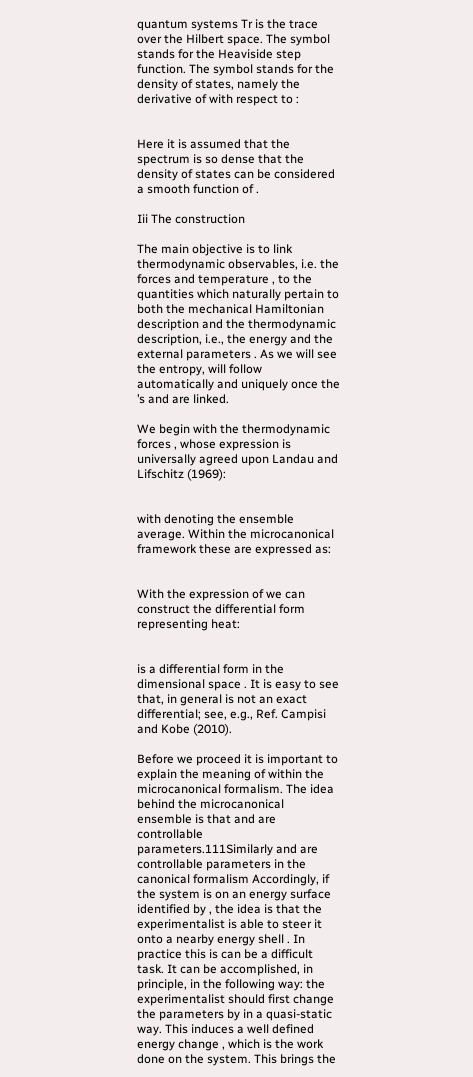quantum systems Tr is the trace over the Hilbert space. The symbol stands for the Heaviside step function. The symbol stands for the density of states, namely the derivative of with respect to :


Here it is assumed that the spectrum is so dense that the density of states can be considered a smooth function of .

Iii The construction

The main objective is to link thermodynamic observables, i.e. the forces and temperature , to the quantities which naturally pertain to both the mechanical Hamiltonian description and the thermodynamic description, i.e., the energy and the external parameters . As we will see the entropy, will follow automatically and uniquely once the ’s and are linked.

We begin with the thermodynamic forces , whose expression is universally agreed upon Landau and Lifschitz (1969):


with denoting the ensemble average. Within the microcanonical framework these are expressed as:


With the expression of we can construct the differential form representing heat:


is a differential form in the dimensional space . It is easy to see that, in general is not an exact differential; see, e.g., Ref. Campisi and Kobe (2010).

Before we proceed it is important to explain the meaning of within the microcanonical formalism. The idea behind the microcanonical ensemble is that and are controllable parameters.111Similarly and are controllable parameters in the canonical formalism Accordingly, if the system is on an energy surface identified by , the idea is that the experimentalist is able to steer it onto a nearby energy shell . In practice this is can be a difficult task. It can be accomplished, in principle, in the following way: the experimentalist should first change the parameters by in a quasi-static way. This induces a well defined energy change , which is the work done on the system. This brings the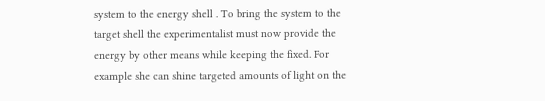system to the energy shell . To bring the system to the target shell the experimentalist must now provide the energy by other means while keeping the fixed. For example she can shine targeted amounts of light on the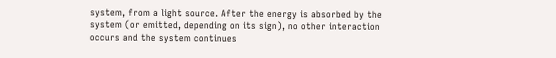system, from a light source. After the energy is absorbed by the system (or emitted, depending on its sign), no other interaction occurs and the system continues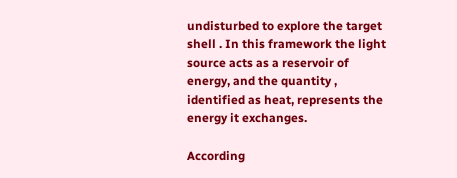undisturbed to explore the target shell . In this framework the light source acts as a reservoir of energy, and the quantity , identified as heat, represents the energy it exchanges.

According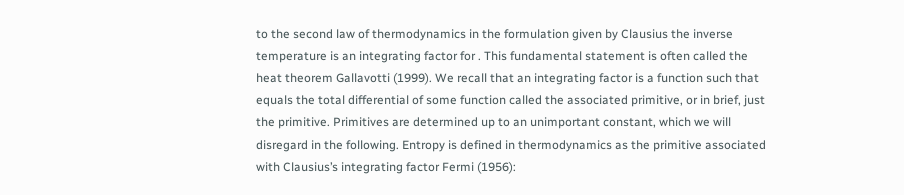to the second law of thermodynamics in the formulation given by Clausius the inverse temperature is an integrating factor for . This fundamental statement is often called the heat theorem Gallavotti (1999). We recall that an integrating factor is a function such that equals the total differential of some function called the associated primitive, or in brief, just the primitive. Primitives are determined up to an unimportant constant, which we will disregard in the following. Entropy is defined in thermodynamics as the primitive associated with Clausius’s integrating factor Fermi (1956):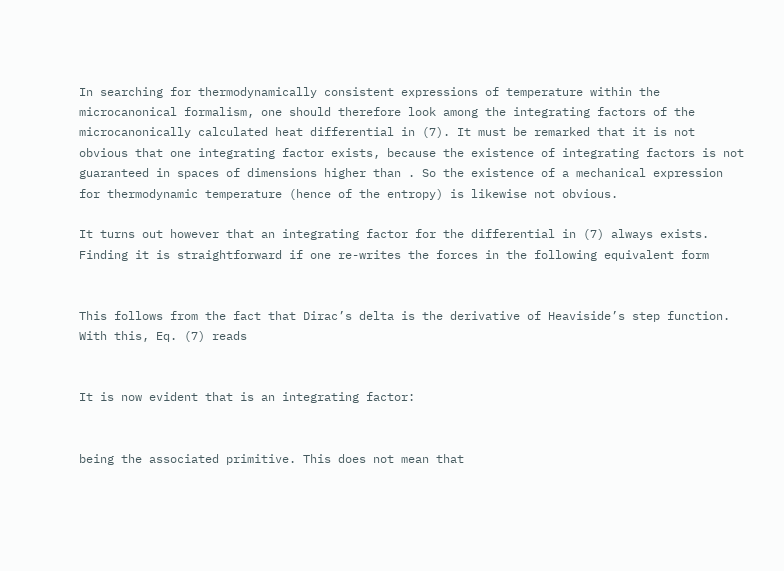In searching for thermodynamically consistent expressions of temperature within the microcanonical formalism, one should therefore look among the integrating factors of the microcanonically calculated heat differential in (7). It must be remarked that it is not obvious that one integrating factor exists, because the existence of integrating factors is not guaranteed in spaces of dimensions higher than . So the existence of a mechanical expression for thermodynamic temperature (hence of the entropy) is likewise not obvious.

It turns out however that an integrating factor for the differential in (7) always exists. Finding it is straightforward if one re-writes the forces in the following equivalent form


This follows from the fact that Dirac’s delta is the derivative of Heaviside’s step function. With this, Eq. (7) reads


It is now evident that is an integrating factor:


being the associated primitive. This does not mean that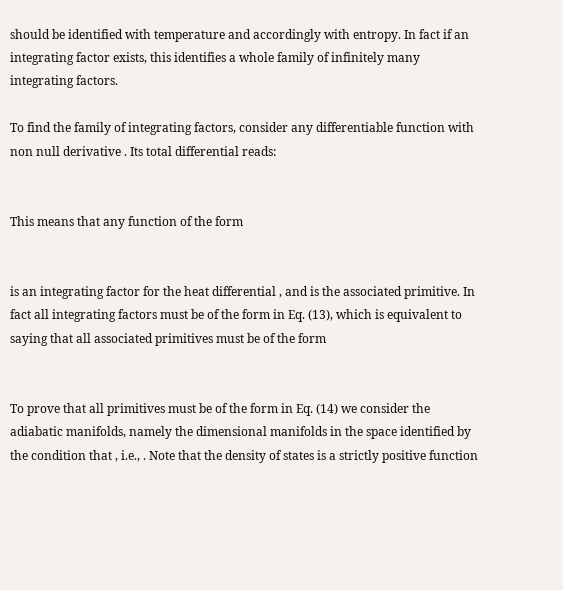should be identified with temperature and accordingly with entropy. In fact if an integrating factor exists, this identifies a whole family of infinitely many integrating factors.

To find the family of integrating factors, consider any differentiable function with non null derivative . Its total differential reads:


This means that any function of the form


is an integrating factor for the heat differential , and is the associated primitive. In fact all integrating factors must be of the form in Eq. (13), which is equivalent to saying that all associated primitives must be of the form


To prove that all primitives must be of the form in Eq. (14) we consider the adiabatic manifolds, namely the dimensional manifolds in the space identified by the condition that , i.e., . Note that the density of states is a strictly positive function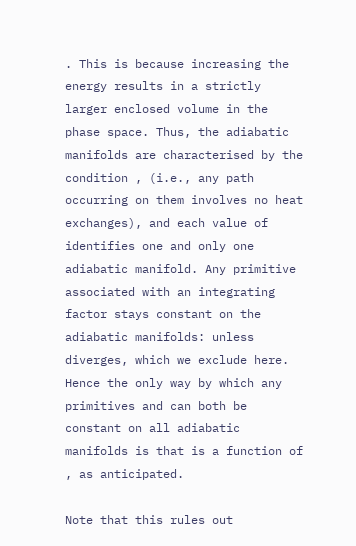. This is because increasing the energy results in a strictly larger enclosed volume in the phase space. Thus, the adiabatic manifolds are characterised by the condition , (i.e., any path occurring on them involves no heat exchanges), and each value of identifies one and only one adiabatic manifold. Any primitive associated with an integrating factor stays constant on the adiabatic manifolds: unless diverges, which we exclude here. Hence the only way by which any primitives and can both be constant on all adiabatic manifolds is that is a function of , as anticipated.

Note that this rules out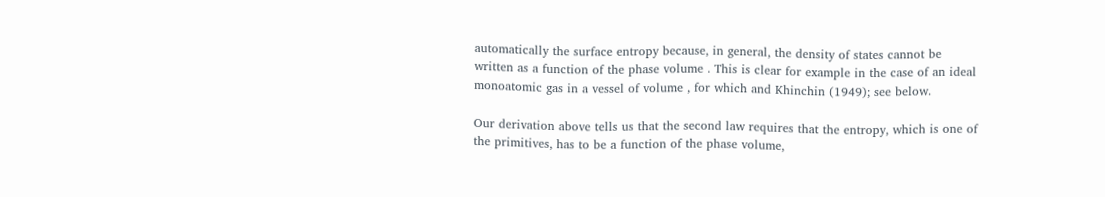automatically the surface entropy because, in general, the density of states cannot be written as a function of the phase volume . This is clear for example in the case of an ideal monoatomic gas in a vessel of volume , for which and Khinchin (1949); see below.

Our derivation above tells us that the second law requires that the entropy, which is one of the primitives, has to be a function of the phase volume,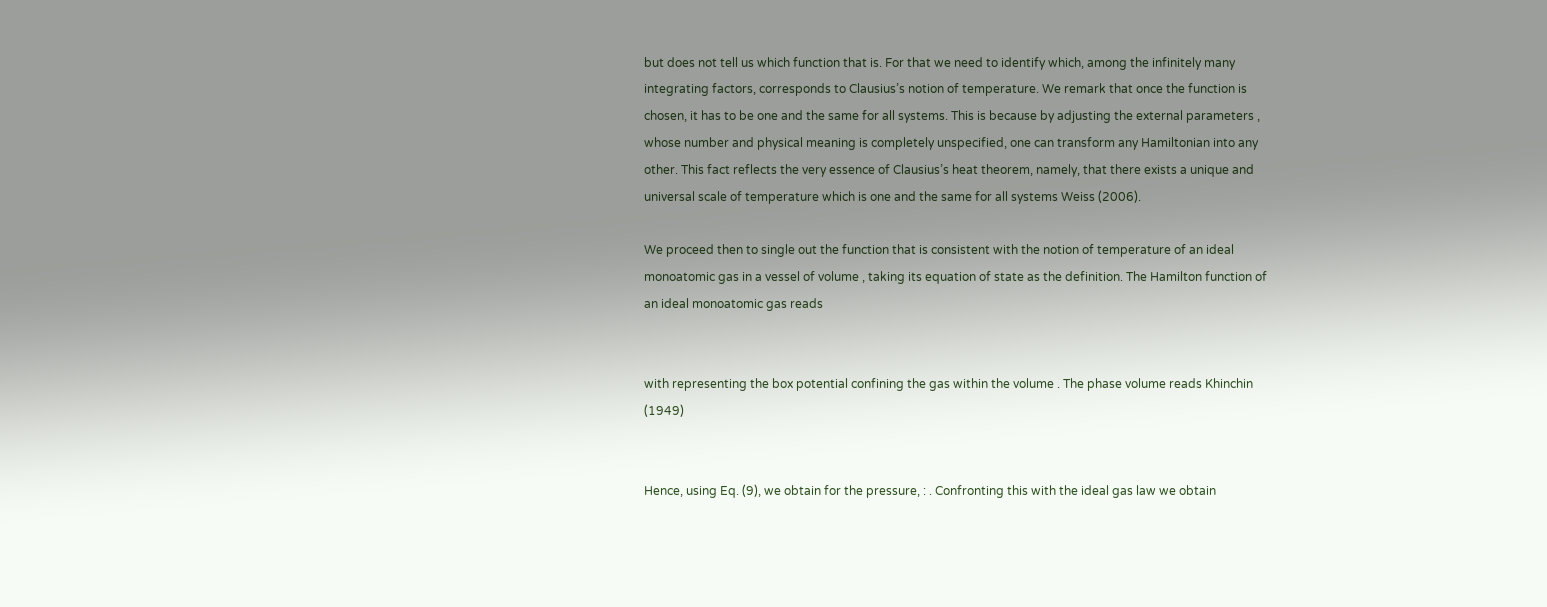but does not tell us which function that is. For that we need to identify which, among the infinitely many integrating factors, corresponds to Clausius’s notion of temperature. We remark that once the function is chosen, it has to be one and the same for all systems. This is because by adjusting the external parameters , whose number and physical meaning is completely unspecified, one can transform any Hamiltonian into any other. This fact reflects the very essence of Clausius’s heat theorem, namely, that there exists a unique and universal scale of temperature which is one and the same for all systems Weiss (2006).

We proceed then to single out the function that is consistent with the notion of temperature of an ideal monoatomic gas in a vessel of volume , taking its equation of state as the definition. The Hamilton function of an ideal monoatomic gas reads


with representing the box potential confining the gas within the volume . The phase volume reads Khinchin (1949)


Hence, using Eq. (9), we obtain for the pressure, : . Confronting this with the ideal gas law we obtain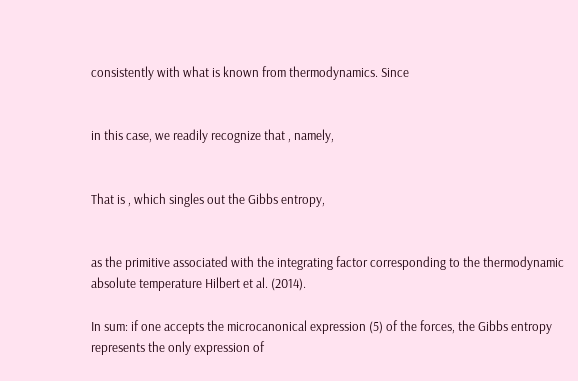consistently with what is known from thermodynamics. Since


in this case, we readily recognize that , namely,


That is , which singles out the Gibbs entropy,


as the primitive associated with the integrating factor corresponding to the thermodynamic absolute temperature Hilbert et al. (2014).

In sum: if one accepts the microcanonical expression (5) of the forces, the Gibbs entropy represents the only expression of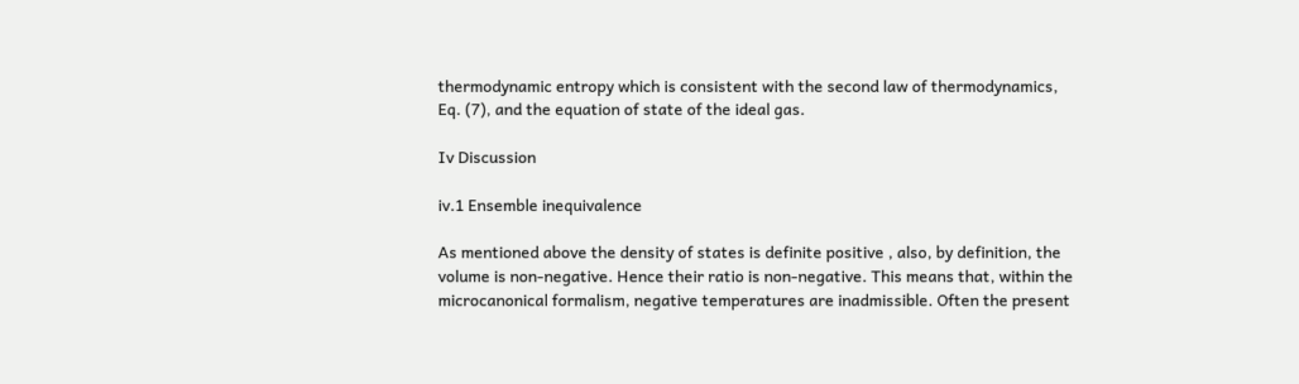thermodynamic entropy which is consistent with the second law of thermodynamics, Eq. (7), and the equation of state of the ideal gas.

Iv Discussion

iv.1 Ensemble inequivalence

As mentioned above the density of states is definite positive , also, by definition, the volume is non-negative. Hence their ratio is non-negative. This means that, within the microcanonical formalism, negative temperatures are inadmissible. Often the present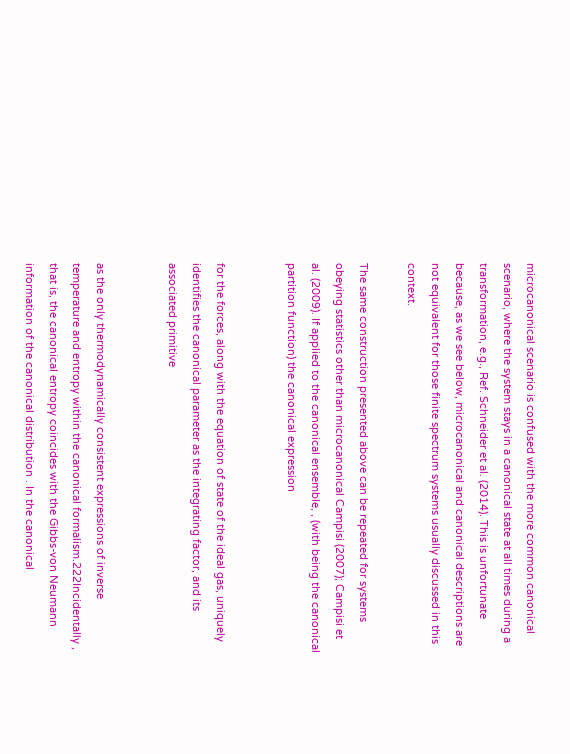microcanonical scenario is confused with the more common canonical scenario, where the system stays in a canonical state at all times during a transformation, e.g., Ref. Schneider et al. (2014). This is unfortunate because, as we see below, microcanonical and canonical descriptions are not equivalent for those finite spectrum systems usually discussed in this context.

The same construction presented above can be repeated for systems obeying statistics other than microcanonical Campisi (2007); Campisi et al. (2009). If applied to the canonical ensemble, , (with being the canonical partition function) the canonical expression


for the forces, along with the equation of state of the ideal gas, uniquely identifies the canonical parameter as the integrating factor, and its associated primitive


as the only thermodynamically consistent expressions of inverse temperature and entropy within the canonical formalism.222Incidentally , that is, the canonical entropy coincides with the Gibbs-von Neumann information of the canonical distribution . In the canonical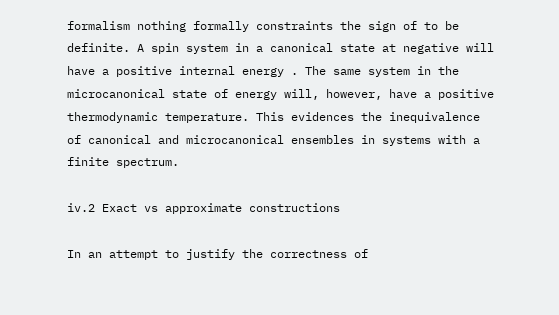formalism nothing formally constraints the sign of to be definite. A spin system in a canonical state at negative will have a positive internal energy . The same system in the microcanonical state of energy will, however, have a positive thermodynamic temperature. This evidences the inequivalence of canonical and microcanonical ensembles in systems with a finite spectrum.

iv.2 Exact vs approximate constructions

In an attempt to justify the correctness of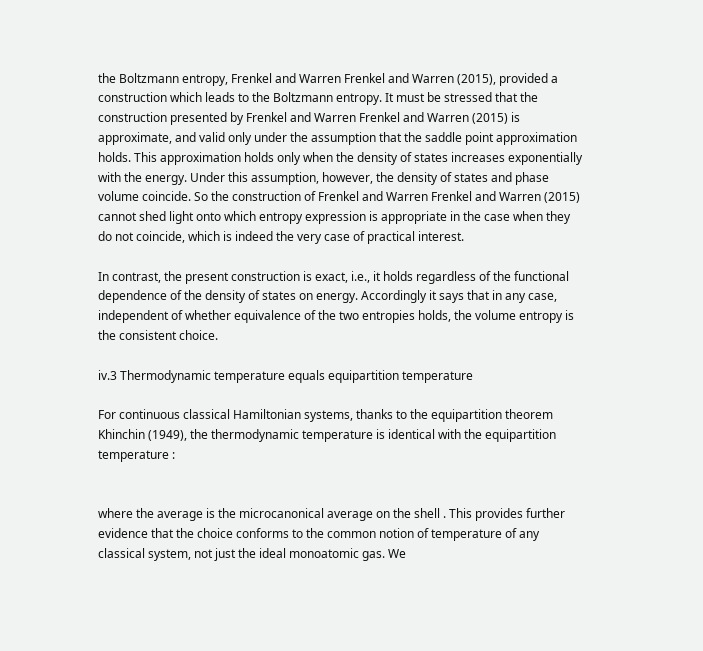the Boltzmann entropy, Frenkel and Warren Frenkel and Warren (2015), provided a construction which leads to the Boltzmann entropy. It must be stressed that the construction presented by Frenkel and Warren Frenkel and Warren (2015) is approximate, and valid only under the assumption that the saddle point approximation holds. This approximation holds only when the density of states increases exponentially with the energy. Under this assumption, however, the density of states and phase volume coincide. So the construction of Frenkel and Warren Frenkel and Warren (2015) cannot shed light onto which entropy expression is appropriate in the case when they do not coincide, which is indeed the very case of practical interest.

In contrast, the present construction is exact, i.e., it holds regardless of the functional dependence of the density of states on energy. Accordingly it says that in any case, independent of whether equivalence of the two entropies holds, the volume entropy is the consistent choice.

iv.3 Thermodynamic temperature equals equipartition temperature

For continuous classical Hamiltonian systems, thanks to the equipartition theorem Khinchin (1949), the thermodynamic temperature is identical with the equipartition temperature :


where the average is the microcanonical average on the shell . This provides further evidence that the choice conforms to the common notion of temperature of any classical system, not just the ideal monoatomic gas. We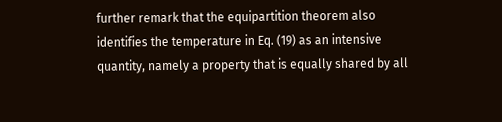further remark that the equipartition theorem also identifies the temperature in Eq. (19) as an intensive quantity, namely a property that is equally shared by all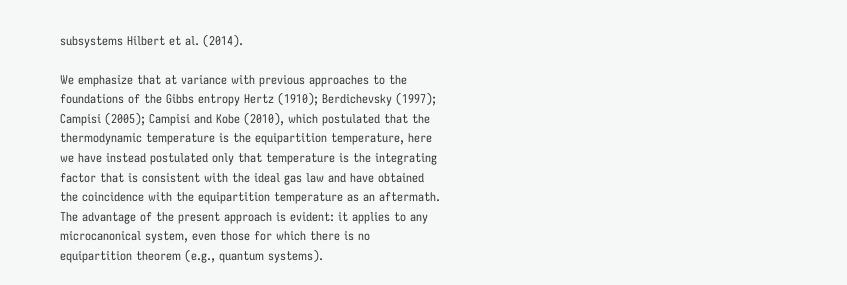subsystems Hilbert et al. (2014).

We emphasize that at variance with previous approaches to the foundations of the Gibbs entropy Hertz (1910); Berdichevsky (1997); Campisi (2005); Campisi and Kobe (2010), which postulated that the thermodynamic temperature is the equipartition temperature, here we have instead postulated only that temperature is the integrating factor that is consistent with the ideal gas law and have obtained the coincidence with the equipartition temperature as an aftermath. The advantage of the present approach is evident: it applies to any microcanonical system, even those for which there is no equipartition theorem (e.g., quantum systems).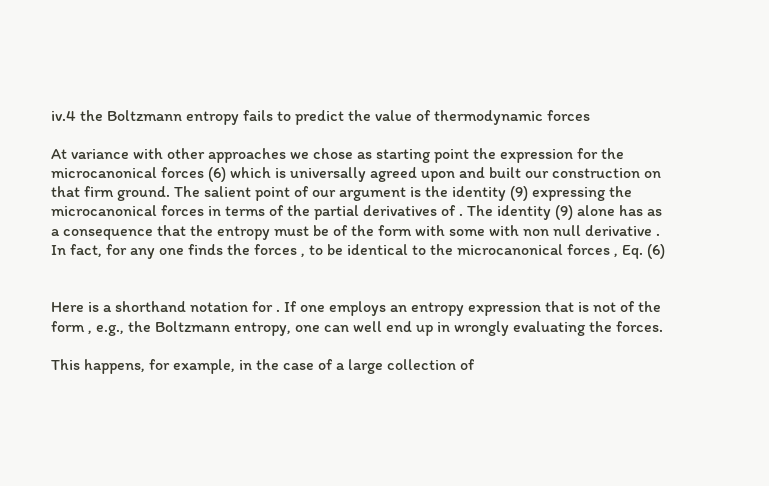iv.4 the Boltzmann entropy fails to predict the value of thermodynamic forces

At variance with other approaches we chose as starting point the expression for the microcanonical forces (6) which is universally agreed upon and built our construction on that firm ground. The salient point of our argument is the identity (9) expressing the microcanonical forces in terms of the partial derivatives of . The identity (9) alone has as a consequence that the entropy must be of the form with some with non null derivative . In fact, for any one finds the forces , to be identical to the microcanonical forces , Eq. (6)


Here is a shorthand notation for . If one employs an entropy expression that is not of the form , e.g., the Boltzmann entropy, one can well end up in wrongly evaluating the forces.

This happens, for example, in the case of a large collection of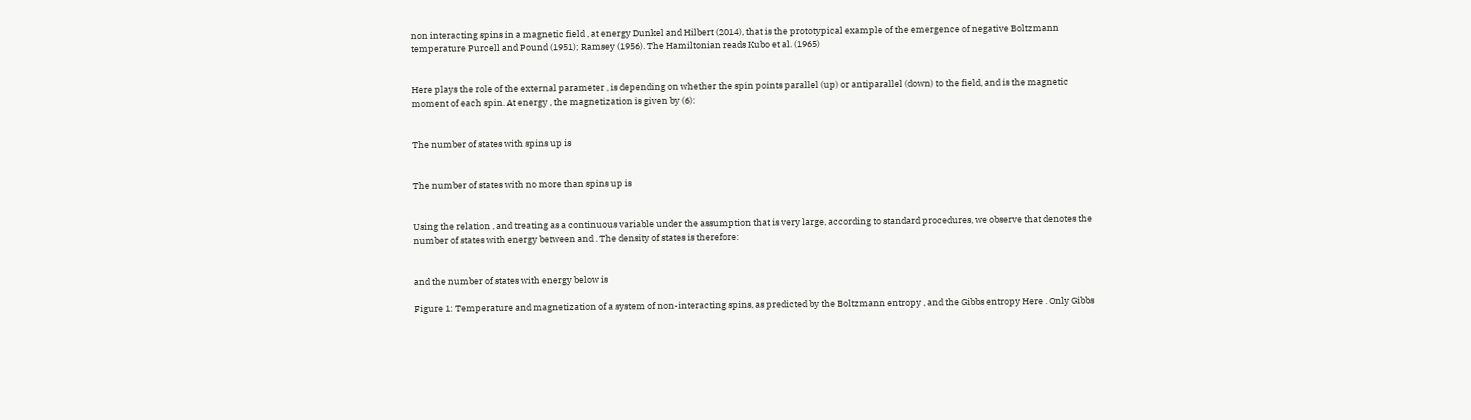non interacting spins in a magnetic field , at energy Dunkel and Hilbert (2014), that is the prototypical example of the emergence of negative Boltzmann temperature Purcell and Pound (1951); Ramsey (1956). The Hamiltonian reads Kubo et al. (1965)


Here plays the role of the external parameter , is depending on whether the spin points parallel (up) or antiparallel (down) to the field, and is the magnetic moment of each spin. At energy , the magnetization is given by (6):


The number of states with spins up is


The number of states with no more than spins up is


Using the relation , and treating as a continuous variable under the assumption that is very large, according to standard procedures, we observe that denotes the number of states with energy between and . The density of states is therefore:


and the number of states with energy below is

Figure 1: Temperature and magnetization of a system of non-interacting spins, as predicted by the Boltzmann entropy , and the Gibbs entropy Here . Only Gibbs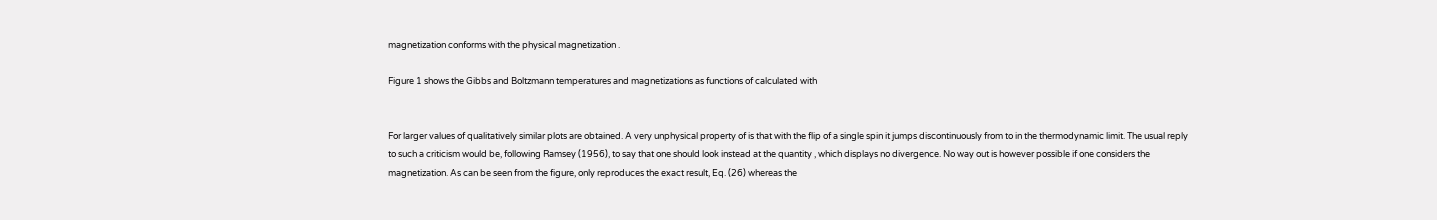magnetization conforms with the physical magnetization .

Figure 1 shows the Gibbs and Boltzmann temperatures and magnetizations as functions of calculated with


For larger values of qualitatively similar plots are obtained. A very unphysical property of is that with the flip of a single spin it jumps discontinuously from to in the thermodynamic limit. The usual reply to such a criticism would be, following Ramsey (1956), to say that one should look instead at the quantity , which displays no divergence. No way out is however possible if one considers the magnetization. As can be seen from the figure, only reproduces the exact result, Eq. (26) whereas the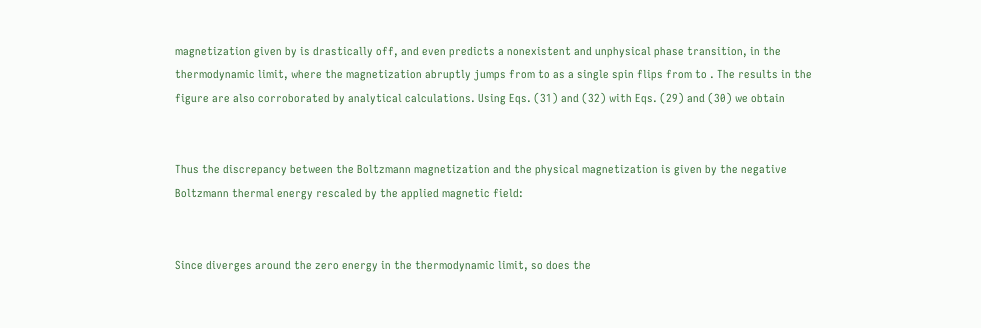magnetization given by is drastically off, and even predicts a nonexistent and unphysical phase transition, in the thermodynamic limit, where the magnetization abruptly jumps from to as a single spin flips from to . The results in the figure are also corroborated by analytical calculations. Using Eqs. (31) and (32) with Eqs. (29) and (30) we obtain


Thus the discrepancy between the Boltzmann magnetization and the physical magnetization is given by the negative Boltzmann thermal energy rescaled by the applied magnetic field:


Since diverges around the zero energy in the thermodynamic limit, so does the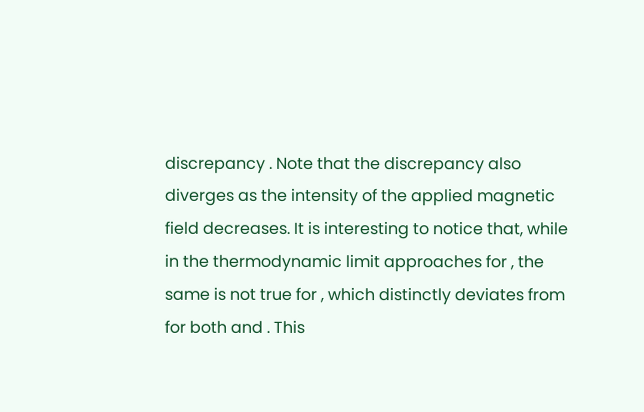discrepancy . Note that the discrepancy also diverges as the intensity of the applied magnetic field decreases. It is interesting to notice that, while in the thermodynamic limit approaches for , the same is not true for , which distinctly deviates from for both and . This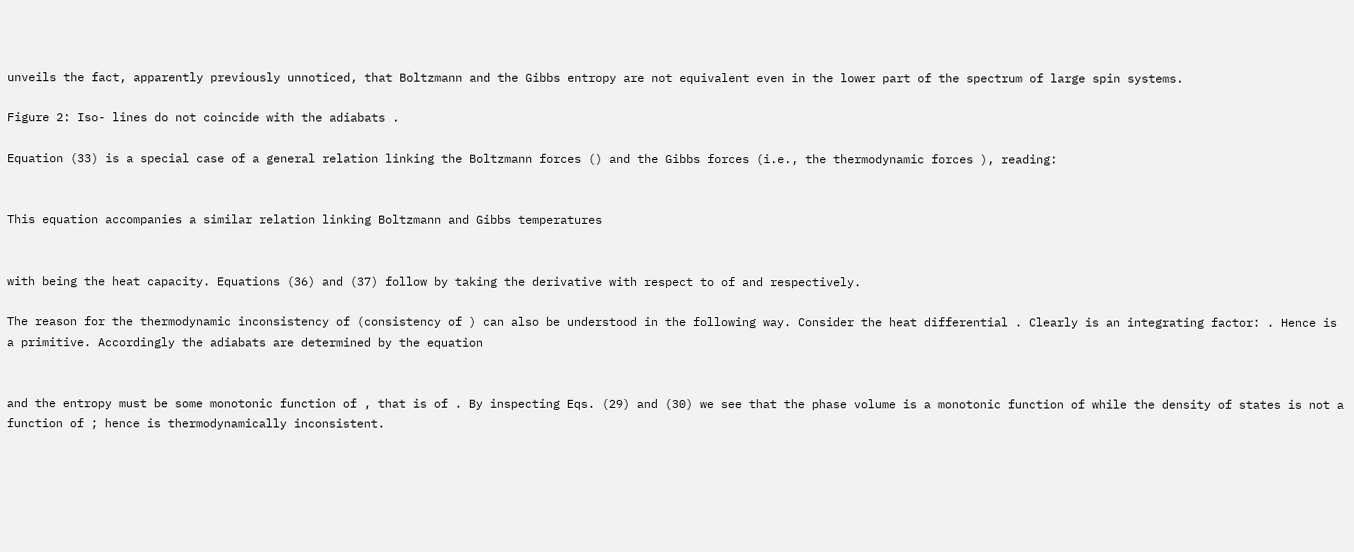unveils the fact, apparently previously unnoticed, that Boltzmann and the Gibbs entropy are not equivalent even in the lower part of the spectrum of large spin systems.

Figure 2: Iso- lines do not coincide with the adiabats .

Equation (33) is a special case of a general relation linking the Boltzmann forces () and the Gibbs forces (i.e., the thermodynamic forces ), reading:


This equation accompanies a similar relation linking Boltzmann and Gibbs temperatures


with being the heat capacity. Equations (36) and (37) follow by taking the derivative with respect to of and respectively.

The reason for the thermodynamic inconsistency of (consistency of ) can also be understood in the following way. Consider the heat differential . Clearly is an integrating factor: . Hence is a primitive. Accordingly the adiabats are determined by the equation


and the entropy must be some monotonic function of , that is of . By inspecting Eqs. (29) and (30) we see that the phase volume is a monotonic function of while the density of states is not a function of ; hence is thermodynamically inconsistent.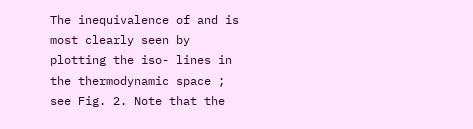The inequivalence of and is most clearly seen by plotting the iso- lines in the thermodynamic space ; see Fig. 2. Note that the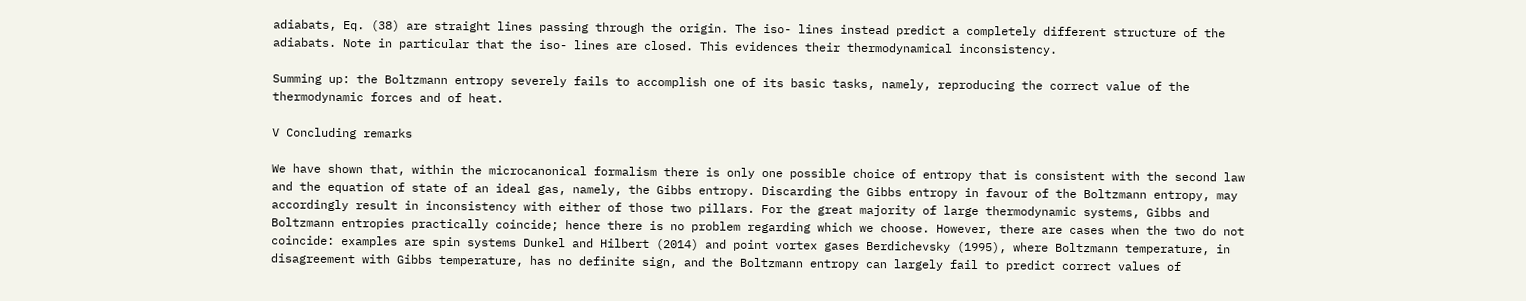adiabats, Eq. (38) are straight lines passing through the origin. The iso- lines instead predict a completely different structure of the adiabats. Note in particular that the iso- lines are closed. This evidences their thermodynamical inconsistency.

Summing up: the Boltzmann entropy severely fails to accomplish one of its basic tasks, namely, reproducing the correct value of the thermodynamic forces and of heat.

V Concluding remarks

We have shown that, within the microcanonical formalism there is only one possible choice of entropy that is consistent with the second law and the equation of state of an ideal gas, namely, the Gibbs entropy. Discarding the Gibbs entropy in favour of the Boltzmann entropy, may accordingly result in inconsistency with either of those two pillars. For the great majority of large thermodynamic systems, Gibbs and Boltzmann entropies practically coincide; hence there is no problem regarding which we choose. However, there are cases when the two do not coincide: examples are spin systems Dunkel and Hilbert (2014) and point vortex gases Berdichevsky (1995), where Boltzmann temperature, in disagreement with Gibbs temperature, has no definite sign, and the Boltzmann entropy can largely fail to predict correct values of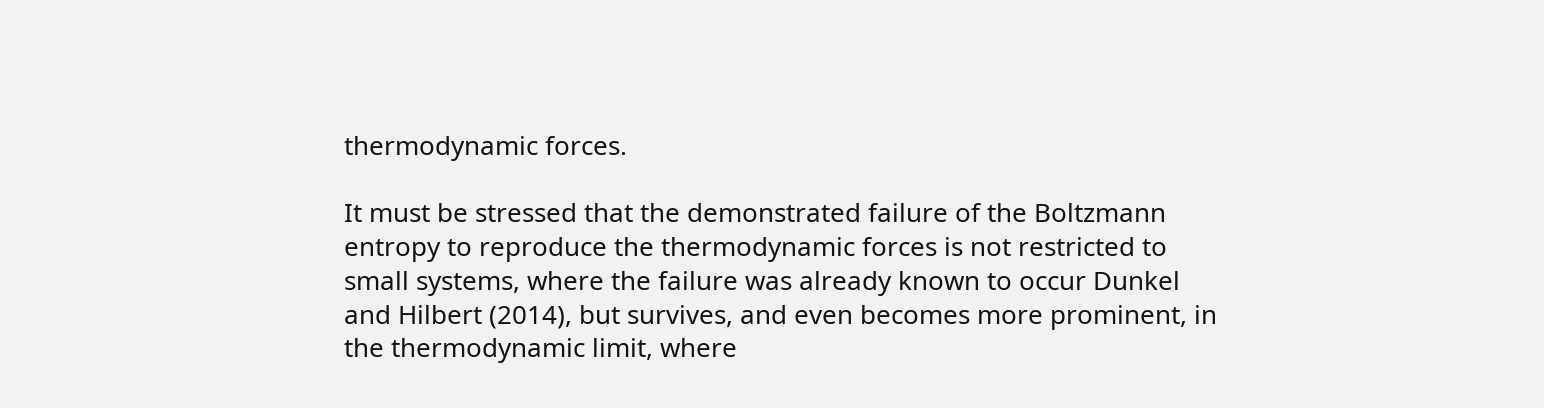thermodynamic forces.

It must be stressed that the demonstrated failure of the Boltzmann entropy to reproduce the thermodynamic forces is not restricted to small systems, where the failure was already known to occur Dunkel and Hilbert (2014), but survives, and even becomes more prominent, in the thermodynamic limit, where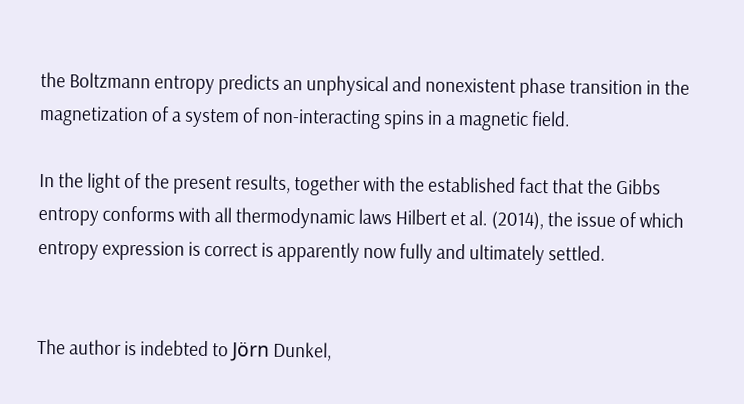the Boltzmann entropy predicts an unphysical and nonexistent phase transition in the magnetization of a system of non-interacting spins in a magnetic field.

In the light of the present results, together with the established fact that the Gibbs entropy conforms with all thermodynamic laws Hilbert et al. (2014), the issue of which entropy expression is correct is apparently now fully and ultimately settled.


The author is indebted to Jörn Dunkel,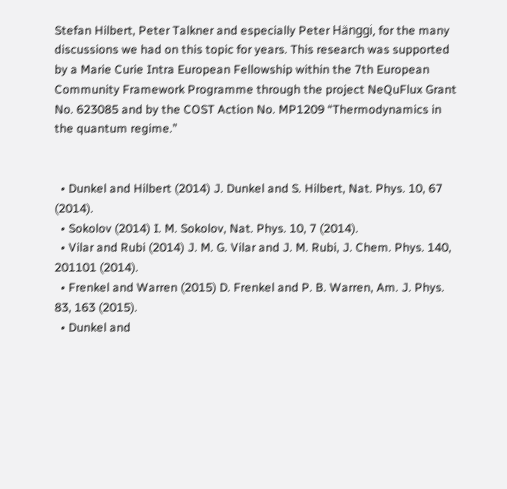Stefan Hilbert, Peter Talkner and especially Peter Hänggi, for the many discussions we had on this topic for years. This research was supported by a Marie Curie Intra European Fellowship within the 7th European Community Framework Programme through the project NeQuFlux Grant No. 623085 and by the COST Action No. MP1209 “Thermodynamics in the quantum regime.”


  • Dunkel and Hilbert (2014) J. Dunkel and S. Hilbert, Nat. Phys. 10, 67 (2014).
  • Sokolov (2014) I. M. Sokolov, Nat. Phys. 10, 7 (2014).
  • Vilar and Rubi (2014) J. M. G. Vilar and J. M. Rubi, J. Chem. Phys. 140, 201101 (2014).
  • Frenkel and Warren (2015) D. Frenkel and P. B. Warren, Am. J. Phys. 83, 163 (2015).
  • Dunkel and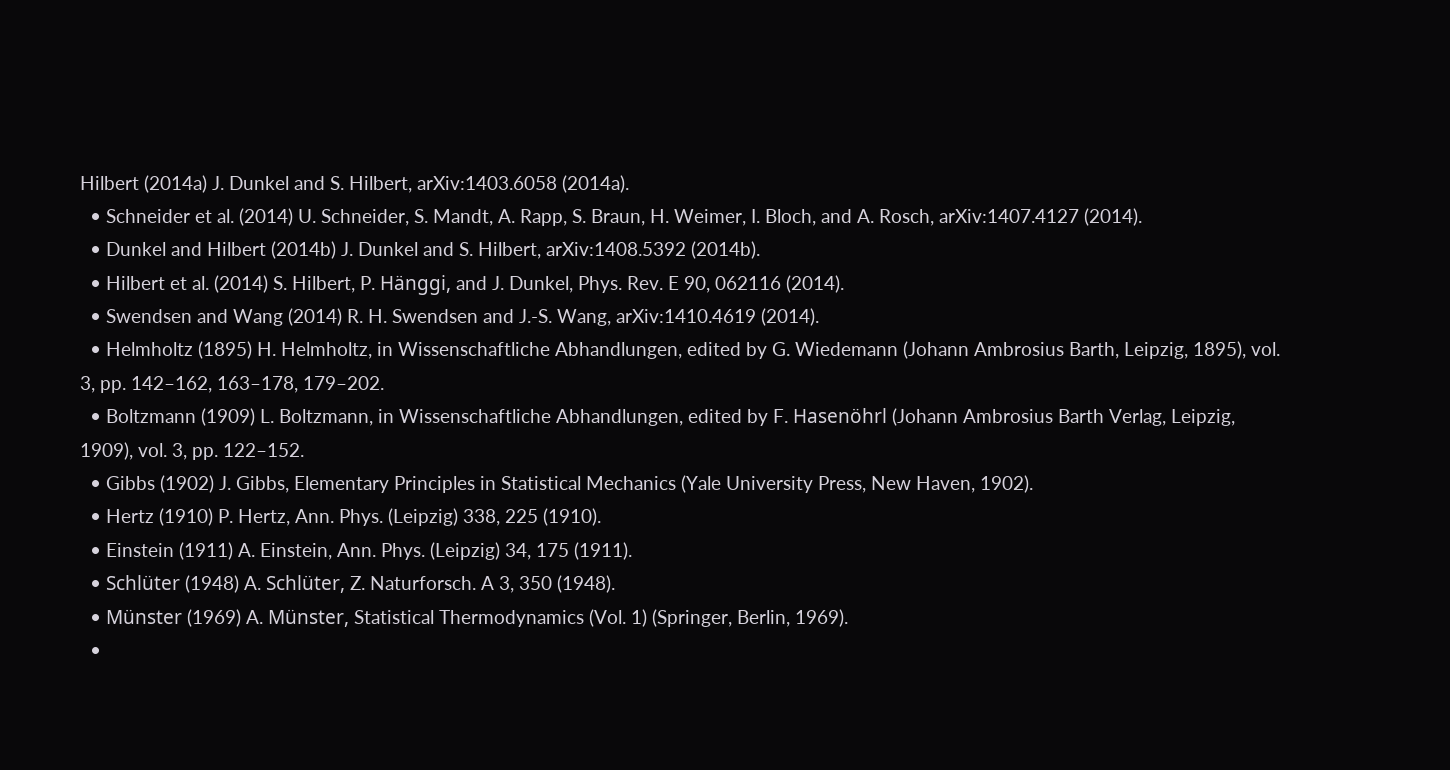Hilbert (2014a) J. Dunkel and S. Hilbert, arXiv:1403.6058 (2014a).
  • Schneider et al. (2014) U. Schneider, S. Mandt, A. Rapp, S. Braun, H. Weimer, I. Bloch, and A. Rosch, arXiv:1407.4127 (2014).
  • Dunkel and Hilbert (2014b) J. Dunkel and S. Hilbert, arXiv:1408.5392 (2014b).
  • Hilbert et al. (2014) S. Hilbert, P. Hänggi, and J. Dunkel, Phys. Rev. E 90, 062116 (2014).
  • Swendsen and Wang (2014) R. H. Swendsen and J.-S. Wang, arXiv:1410.4619 (2014).
  • Helmholtz (1895) H. Helmholtz, in Wissenschaftliche Abhandlungen, edited by G. Wiedemann (Johann Ambrosius Barth, Leipzig, 1895), vol. 3, pp. 142–162, 163–178, 179–202.
  • Boltzmann (1909) L. Boltzmann, in Wissenschaftliche Abhandlungen, edited by F. Hasenöhrl (Johann Ambrosius Barth Verlag, Leipzig, 1909), vol. 3, pp. 122–152.
  • Gibbs (1902) J. Gibbs, Elementary Principles in Statistical Mechanics (Yale University Press, New Haven, 1902).
  • Hertz (1910) P. Hertz, Ann. Phys. (Leipzig) 338, 225 (1910).
  • Einstein (1911) A. Einstein, Ann. Phys. (Leipzig) 34, 175 (1911).
  • Schlüter (1948) A. Schlüter, Z. Naturforsch. A 3, 350 (1948).
  • Münster (1969) A. Münster, Statistical Thermodynamics (Vol. 1) (Springer, Berlin, 1969).
  •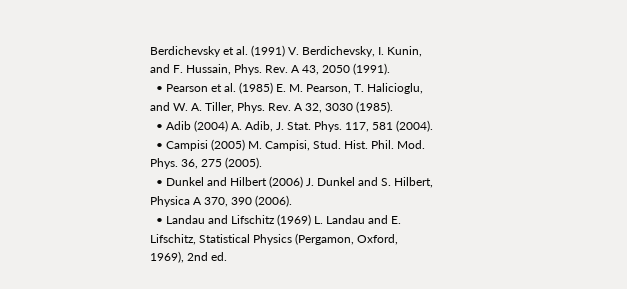Berdichevsky et al. (1991) V. Berdichevsky, I. Kunin, and F. Hussain, Phys. Rev. A 43, 2050 (1991).
  • Pearson et al. (1985) E. M. Pearson, T. Halicioglu, and W. A. Tiller, Phys. Rev. A 32, 3030 (1985).
  • Adib (2004) A. Adib, J. Stat. Phys. 117, 581 (2004).
  • Campisi (2005) M. Campisi, Stud. Hist. Phil. Mod. Phys. 36, 275 (2005).
  • Dunkel and Hilbert (2006) J. Dunkel and S. Hilbert, Physica A 370, 390 (2006).
  • Landau and Lifschitz (1969) L. Landau and E. Lifschitz, Statistical Physics (Pergamon, Oxford, 1969), 2nd ed.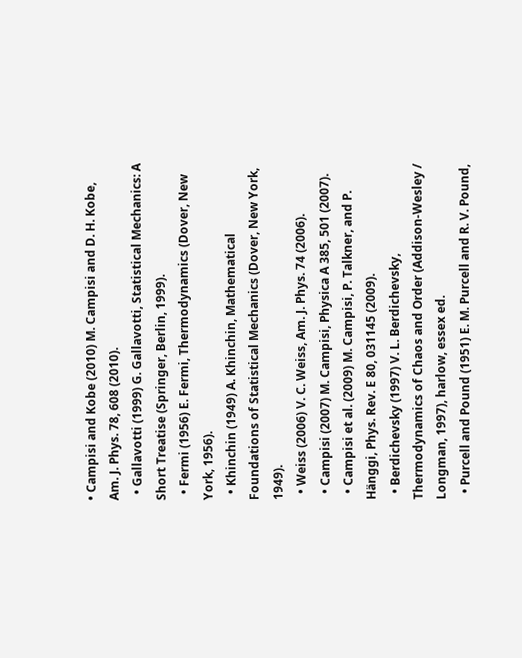• Campisi and Kobe (2010) M. Campisi and D. H. Kobe, Am. J. Phys. 78, 608 (2010).
  • Gallavotti (1999) G. Gallavotti, Statistical Mechanics: A Short Treatise (Springer, Berlin, 1999).
  • Fermi (1956) E. Fermi, Thermodynamics (Dover, New York, 1956).
  • Khinchin (1949) A. Khinchin, Mathematical Foundations of Statistical Mechanics (Dover, New York, 1949).
  • Weiss (2006) V. C. Weiss, Am. J. Phys. 74 (2006).
  • Campisi (2007) M. Campisi, Physica A 385, 501 (2007).
  • Campisi et al. (2009) M. Campisi, P. Talkner, and P. Hänggi, Phys. Rev. E 80, 031145 (2009).
  • Berdichevsky (1997) V. L. Berdichevsky, Thermodynamics of Chaos and Order (Addison-Wesley / Longman, 1997), harlow, essex ed.
  • Purcell and Pound (1951) E. M. Purcell and R. V. Pound,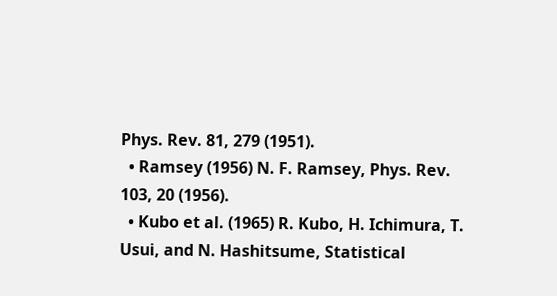Phys. Rev. 81, 279 (1951).
  • Ramsey (1956) N. F. Ramsey, Phys. Rev. 103, 20 (1956).
  • Kubo et al. (1965) R. Kubo, H. Ichimura, T. Usui, and N. Hashitsume, Statistical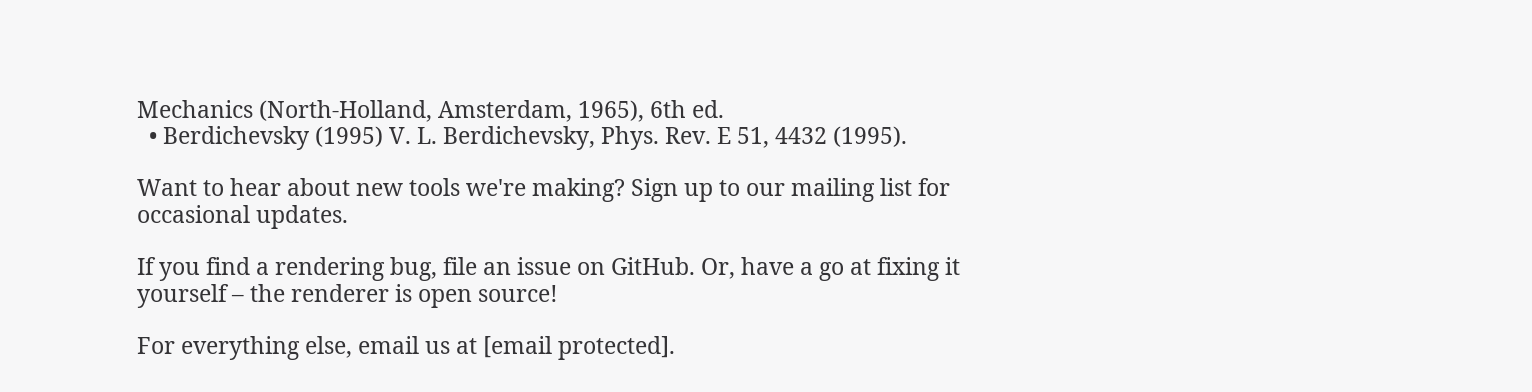Mechanics (North-Holland, Amsterdam, 1965), 6th ed.
  • Berdichevsky (1995) V. L. Berdichevsky, Phys. Rev. E 51, 4432 (1995).

Want to hear about new tools we're making? Sign up to our mailing list for occasional updates.

If you find a rendering bug, file an issue on GitHub. Or, have a go at fixing it yourself – the renderer is open source!

For everything else, email us at [email protected].